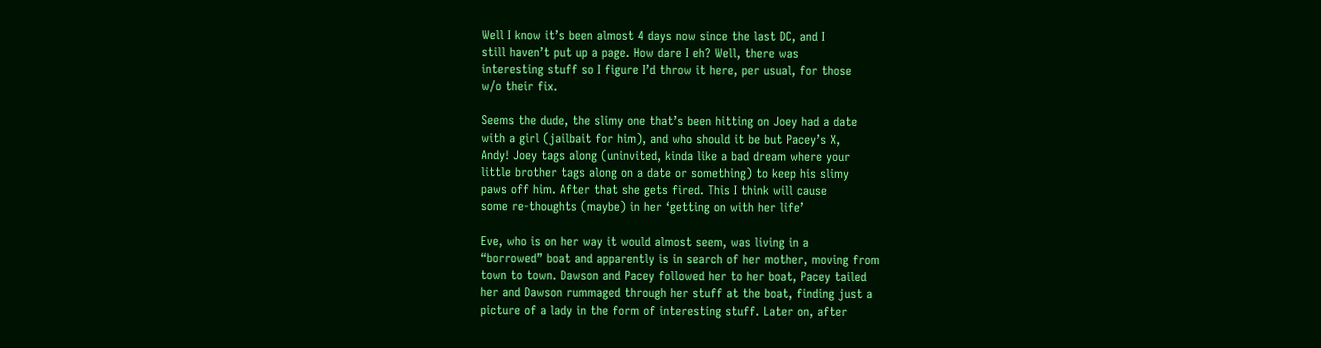Well I know it’s been almost 4 days now since the last DC, and I
still haven’t put up a page. How dare I eh? Well, there was
interesting stuff so I figure I’d throw it here, per usual, for those
w/o their fix.

Seems the dude, the slimy one that’s been hitting on Joey had a date
with a girl (jailbait for him), and who should it be but Pacey’s X,
Andy! Joey tags along (uninvited, kinda like a bad dream where your
little brother tags along on a date or something) to keep his slimy
paws off him. After that she gets fired. This I think will cause
some re-thoughts (maybe) in her ‘getting on with her life’

Eve, who is on her way it would almost seem, was living in a
“borrowed” boat and apparently is in search of her mother, moving from
town to town. Dawson and Pacey followed her to her boat, Pacey tailed
her and Dawson rummaged through her stuff at the boat, finding just a
picture of a lady in the form of interesting stuff. Later on, after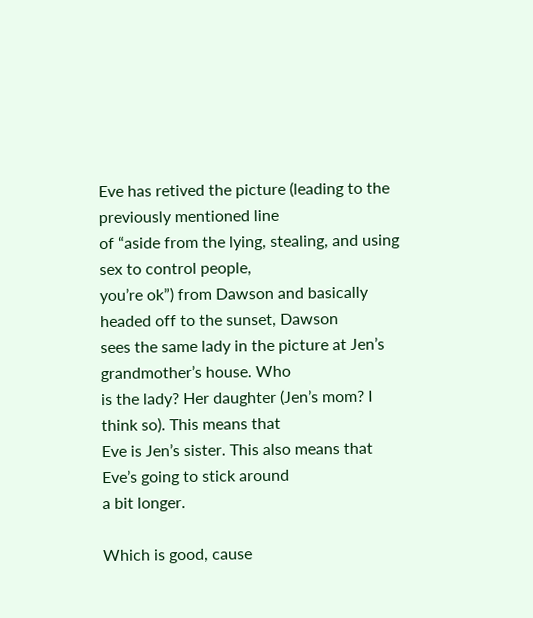Eve has retived the picture (leading to the previously mentioned line
of “aside from the lying, stealing, and using sex to control people,
you’re ok”) from Dawson and basically headed off to the sunset, Dawson
sees the same lady in the picture at Jen’s grandmother’s house. Who
is the lady? Her daughter (Jen’s mom? I think so). This means that
Eve is Jen’s sister. This also means that Eve’s going to stick around
a bit longer.

Which is good, cause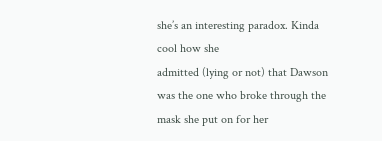she’s an interesting paradox. Kinda cool how she
admitted (lying or not) that Dawson was the one who broke through the
mask she put on for her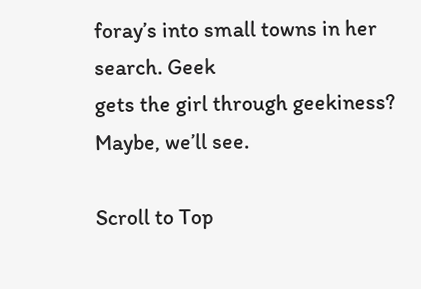foray’s into small towns in her search. Geek
gets the girl through geekiness? Maybe, we’ll see.

Scroll to Top